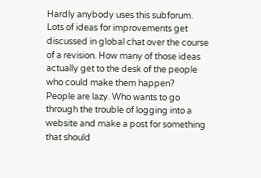Hardly anybody uses this subforum. Lots of ideas for improvements get discussed in global chat over the course of a revision. How many of those ideas actually get to the desk of the people who could make them happen?   People are lazy. Who wants to go through the trouble of logging into a website and make a post for something that should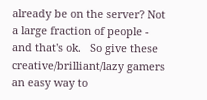already be on the server? Not a large fraction of people - and that's ok.   So give these creative/brilliant/lazy gamers an easy way to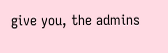give you, the admins